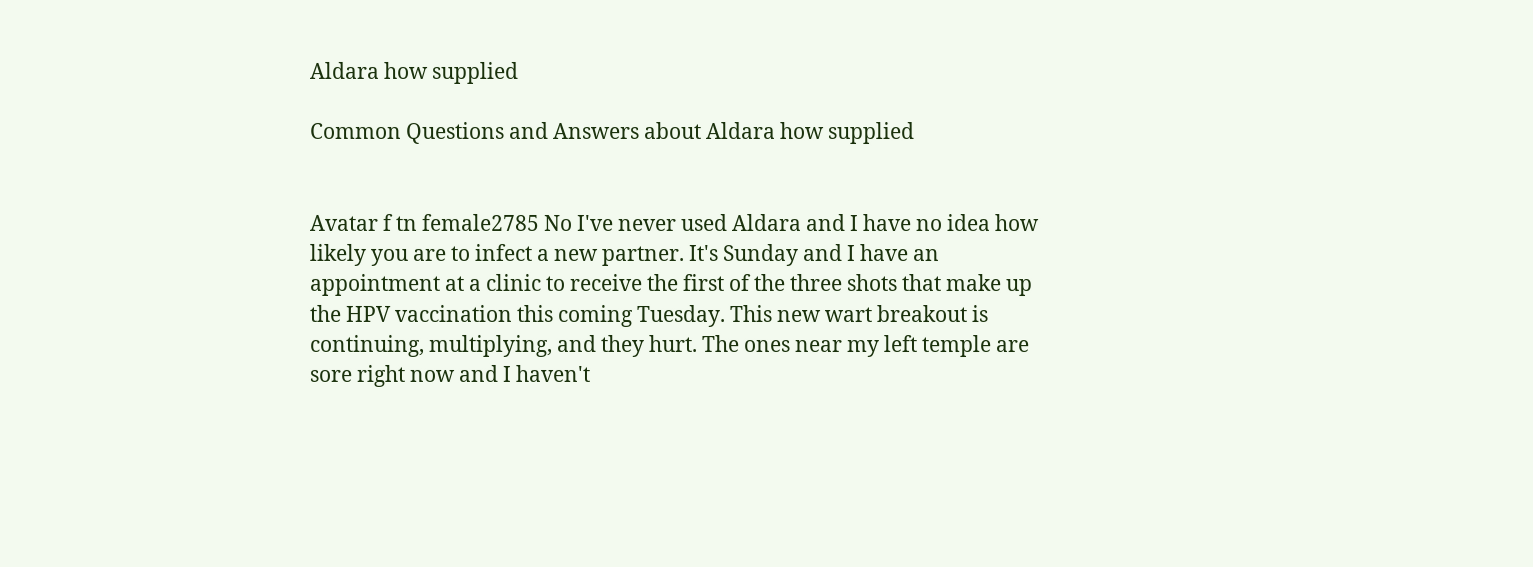Aldara how supplied

Common Questions and Answers about Aldara how supplied


Avatar f tn female2785 No I've never used Aldara and I have no idea how likely you are to infect a new partner. It's Sunday and I have an appointment at a clinic to receive the first of the three shots that make up the HPV vaccination this coming Tuesday. This new wart breakout is continuing, multiplying, and they hurt. The ones near my left temple are sore right now and I haven't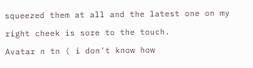squeezed them at all and the latest one on my right cheek is sore to the touch.
Avatar n tn ( i don't know how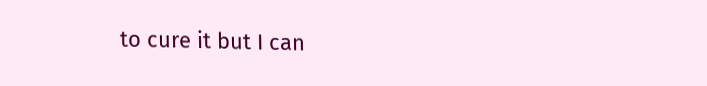to cure it but I can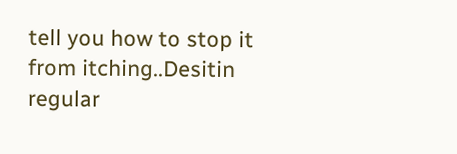tell you how to stop it from itching..Desitin regular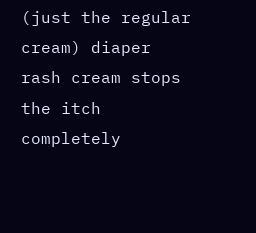(just the regular cream) diaper rash cream stops the itch completely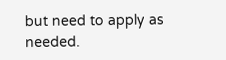but need to apply as needed.